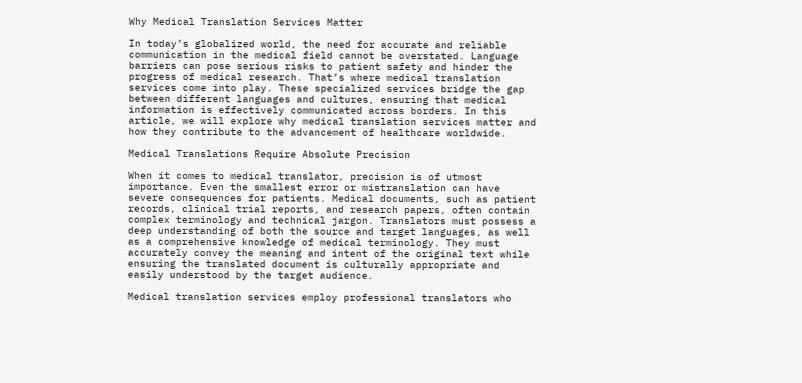Why Medical Translation Services Matter

In today’s globalized world, the need for accurate and reliable communication in the medical field cannot be overstated. Language barriers can pose serious risks to patient safety and hinder the progress of medical research. That’s where medical translation services come into play. These specialized services bridge the gap between different languages and cultures, ensuring that medical information is effectively communicated across borders. In this article, we will explore why medical translation services matter and how they contribute to the advancement of healthcare worldwide.

Medical Translations Require Absolute Precision

When it comes to medical translator, precision is of utmost importance. Even the smallest error or mistranslation can have severe consequences for patients. Medical documents, such as patient records, clinical trial reports, and research papers, often contain complex terminology and technical jargon. Translators must possess a deep understanding of both the source and target languages, as well as a comprehensive knowledge of medical terminology. They must accurately convey the meaning and intent of the original text while ensuring the translated document is culturally appropriate and easily understood by the target audience.

Medical translation services employ professional translators who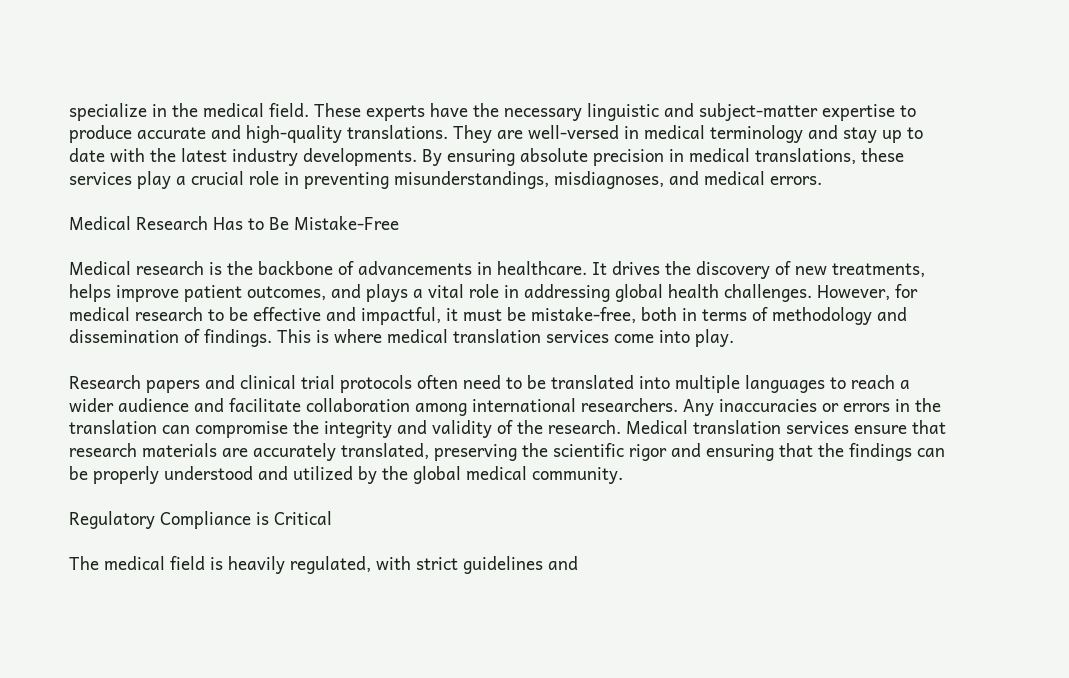specialize in the medical field. These experts have the necessary linguistic and subject-matter expertise to produce accurate and high-quality translations. They are well-versed in medical terminology and stay up to date with the latest industry developments. By ensuring absolute precision in medical translations, these services play a crucial role in preventing misunderstandings, misdiagnoses, and medical errors.

Medical Research Has to Be Mistake-Free

Medical research is the backbone of advancements in healthcare. It drives the discovery of new treatments, helps improve patient outcomes, and plays a vital role in addressing global health challenges. However, for medical research to be effective and impactful, it must be mistake-free, both in terms of methodology and dissemination of findings. This is where medical translation services come into play.

Research papers and clinical trial protocols often need to be translated into multiple languages to reach a wider audience and facilitate collaboration among international researchers. Any inaccuracies or errors in the translation can compromise the integrity and validity of the research. Medical translation services ensure that research materials are accurately translated, preserving the scientific rigor and ensuring that the findings can be properly understood and utilized by the global medical community.

Regulatory Compliance is Critical

The medical field is heavily regulated, with strict guidelines and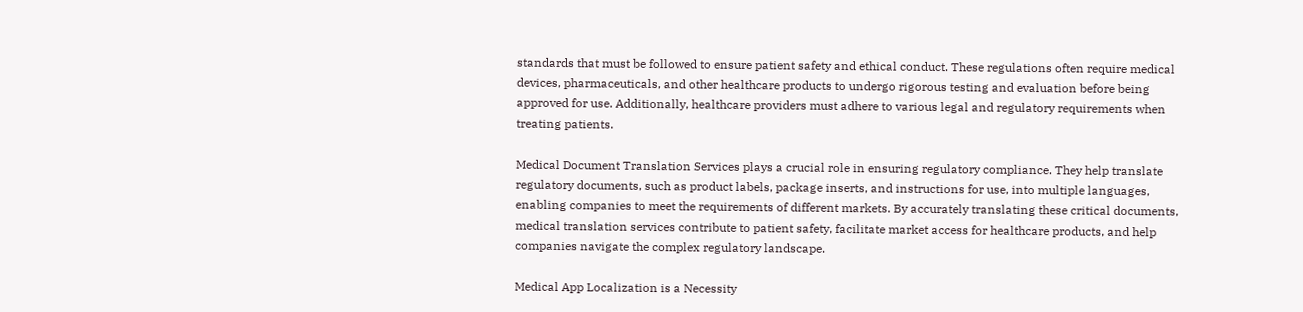standards that must be followed to ensure patient safety and ethical conduct. These regulations often require medical devices, pharmaceuticals, and other healthcare products to undergo rigorous testing and evaluation before being approved for use. Additionally, healthcare providers must adhere to various legal and regulatory requirements when treating patients.

Medical Document Translation Services plays a crucial role in ensuring regulatory compliance. They help translate regulatory documents, such as product labels, package inserts, and instructions for use, into multiple languages, enabling companies to meet the requirements of different markets. By accurately translating these critical documents, medical translation services contribute to patient safety, facilitate market access for healthcare products, and help companies navigate the complex regulatory landscape.

Medical App Localization is a Necessity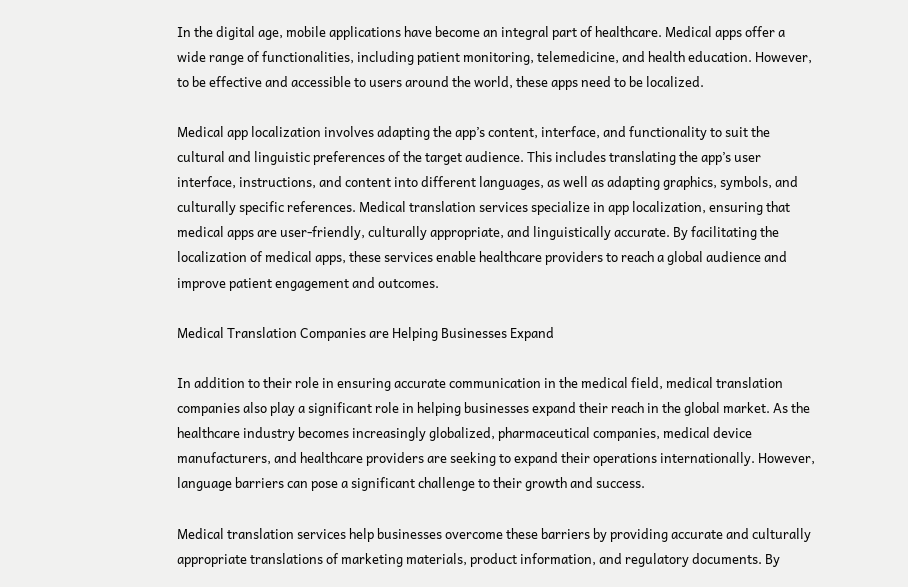In the digital age, mobile applications have become an integral part of healthcare. Medical apps offer a wide range of functionalities, including patient monitoring, telemedicine, and health education. However, to be effective and accessible to users around the world, these apps need to be localized.

Medical app localization involves adapting the app’s content, interface, and functionality to suit the cultural and linguistic preferences of the target audience. This includes translating the app’s user interface, instructions, and content into different languages, as well as adapting graphics, symbols, and culturally specific references. Medical translation services specialize in app localization, ensuring that medical apps are user-friendly, culturally appropriate, and linguistically accurate. By facilitating the localization of medical apps, these services enable healthcare providers to reach a global audience and improve patient engagement and outcomes.

Medical Translation Companies are Helping Businesses Expand

In addition to their role in ensuring accurate communication in the medical field, medical translation companies also play a significant role in helping businesses expand their reach in the global market. As the healthcare industry becomes increasingly globalized, pharmaceutical companies, medical device manufacturers, and healthcare providers are seeking to expand their operations internationally. However, language barriers can pose a significant challenge to their growth and success.

Medical translation services help businesses overcome these barriers by providing accurate and culturally appropriate translations of marketing materials, product information, and regulatory documents. By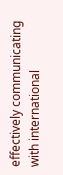effectively communicating with international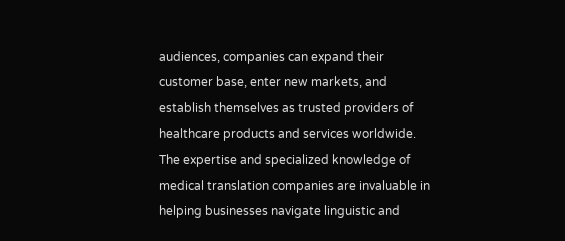audiences, companies can expand their customer base, enter new markets, and establish themselves as trusted providers of healthcare products and services worldwide. The expertise and specialized knowledge of medical translation companies are invaluable in helping businesses navigate linguistic and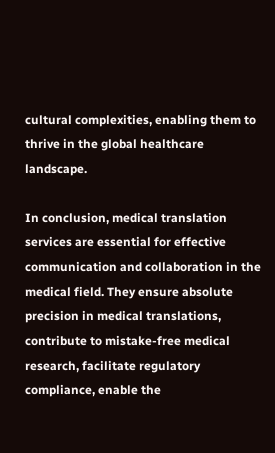cultural complexities, enabling them to thrive in the global healthcare landscape.

In conclusion, medical translation services are essential for effective communication and collaboration in the medical field. They ensure absolute precision in medical translations, contribute to mistake-free medical research, facilitate regulatory compliance, enable the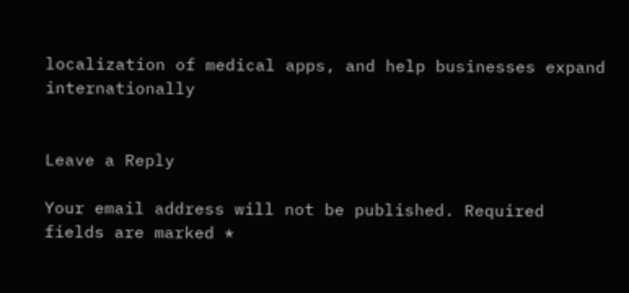localization of medical apps, and help businesses expand internationally


Leave a Reply

Your email address will not be published. Required fields are marked *